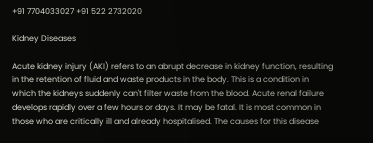+91 7704033027 +91 522 2732020

Kidney Diseases

Acute kidney injury (AKI) refers to an abrupt decrease in kidney function, resulting in the retention of fluid and waste products in the body. This is a condition in which the kidneys suddenly can't filter waste from the blood. Acute renal failure develops rapidly over a few hours or days. It may be fatal. It is most common in those who are critically ill and already hospitalised. The causes for this disease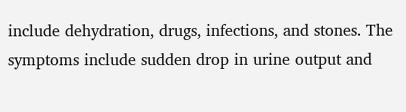include dehydration, drugs, infections, and stones. The symptoms include sudden drop in urine output and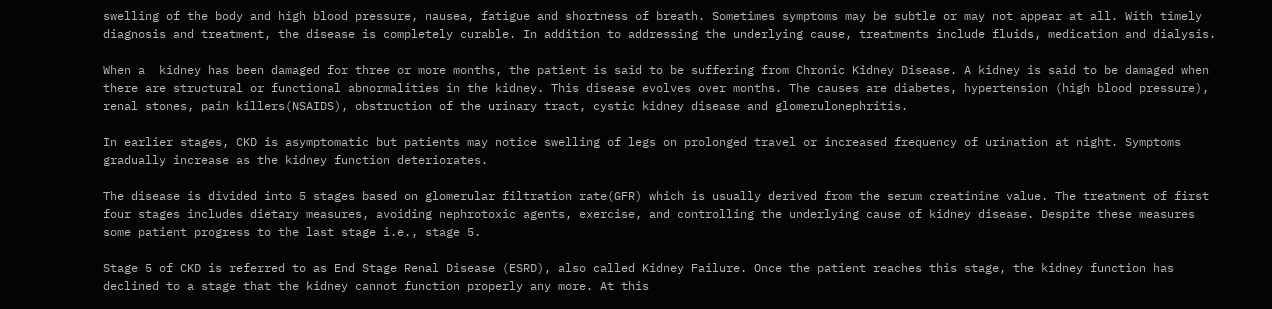swelling of the body and high blood pressure, nausea, fatigue and shortness of breath. Sometimes symptoms may be subtle or may not appear at all. With timely diagnosis and treatment, the disease is completely curable. In addition to addressing the underlying cause, treatments include fluids, medication and dialysis.

When a  kidney has been damaged for three or more months, the patient is said to be suffering from Chronic Kidney Disease. A kidney is said to be damaged when there are structural or functional abnormalities in the kidney. This disease evolves over months. The causes are diabetes, hypertension (high blood pressure), renal stones, pain killers(NSAIDS), obstruction of the urinary tract, cystic kidney disease and glomerulonephritis.

In earlier stages, CKD is asymptomatic but patients may notice swelling of legs on prolonged travel or increased frequency of urination at night. Symptoms gradually increase as the kidney function deteriorates.

The disease is divided into 5 stages based on glomerular filtration rate(GFR) which is usually derived from the serum creatinine value. The treatment of first four stages includes dietary measures, avoiding nephrotoxic agents, exercise, and controlling the underlying cause of kidney disease. Despite these measures some patient progress to the last stage i.e., stage 5.

Stage 5 of CKD is referred to as End Stage Renal Disease (ESRD), also called Kidney Failure. Once the patient reaches this stage, the kidney function has declined to a stage that the kidney cannot function properly any more. At this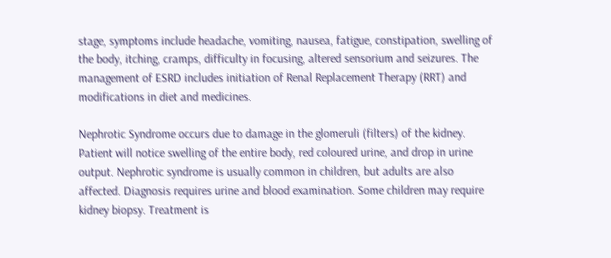stage, symptoms include headache, vomiting, nausea, fatigue, constipation, swelling of the body, itching, cramps, difficulty in focusing, altered sensorium and seizures. The management of ESRD includes initiation of Renal Replacement Therapy (RRT) and modifications in diet and medicines.

Nephrotic Syndrome occurs due to damage in the glomeruli (filters) of the kidney. Patient will notice swelling of the entire body, red coloured urine, and drop in urine output. Nephrotic syndrome is usually common in children, but adults are also affected. Diagnosis requires urine and blood examination. Some children may require kidney biopsy. Treatment is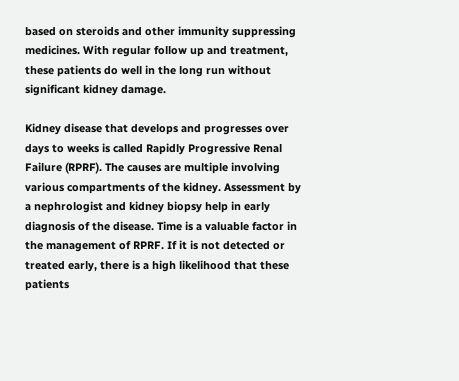based on steroids and other immunity suppressing medicines. With regular follow up and treatment, these patients do well in the long run without significant kidney damage.

Kidney disease that develops and progresses over days to weeks is called Rapidly Progressive Renal Failure (RPRF). The causes are multiple involving various compartments of the kidney. Assessment by a nephrologist and kidney biopsy help in early diagnosis of the disease. Time is a valuable factor in the management of RPRF. If it is not detected or treated early, there is a high likelihood that these patients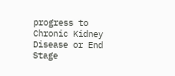progress to Chronic Kidney Disease or End Stage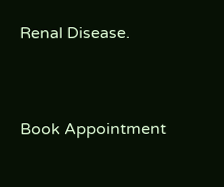Renal Disease.


Book Appointment